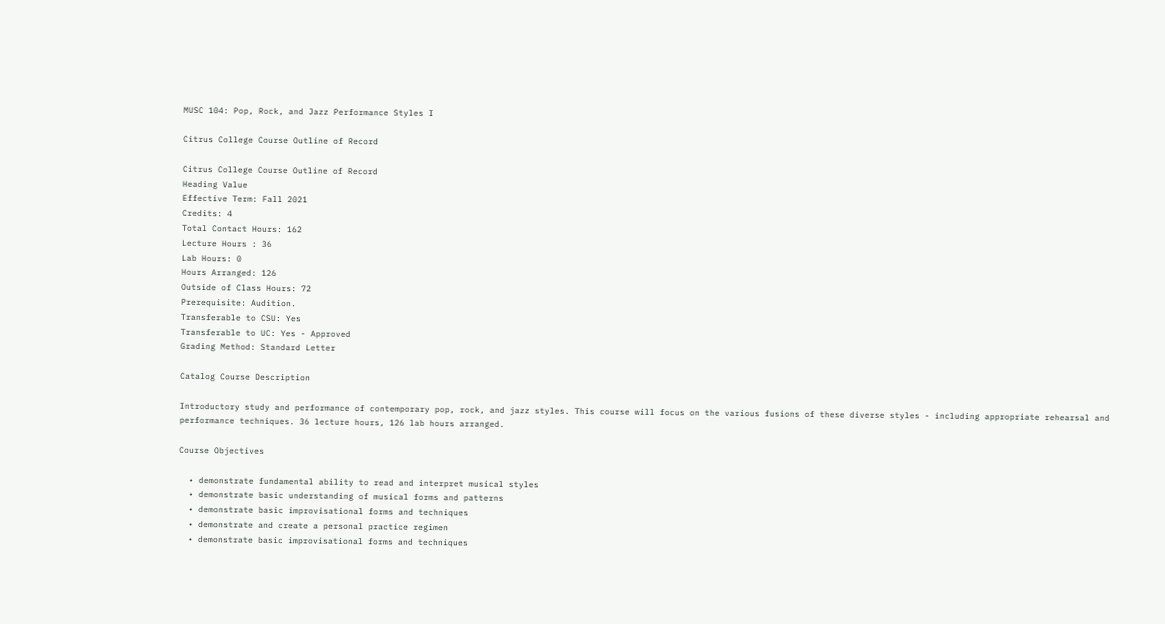MUSC 104: Pop, Rock, and Jazz Performance Styles I

Citrus College Course Outline of Record

Citrus College Course Outline of Record
Heading Value
Effective Term: Fall 2021
Credits: 4
Total Contact Hours: 162
Lecture Hours : 36
Lab Hours: 0
Hours Arranged: 126
Outside of Class Hours: 72
Prerequisite: Audition.
Transferable to CSU: Yes
Transferable to UC: Yes - Approved
Grading Method: Standard Letter

Catalog Course Description

Introductory study and performance of contemporary pop, rock, and jazz styles. This course will focus on the various fusions of these diverse styles - including appropriate rehearsal and performance techniques. 36 lecture hours, 126 lab hours arranged.

Course Objectives

  • demonstrate fundamental ability to read and interpret musical styles
  • demonstrate basic understanding of musical forms and patterns
  • demonstrate basic improvisational forms and techniques
  • demonstrate and create a personal practice regimen
  • demonstrate basic improvisational forms and techniques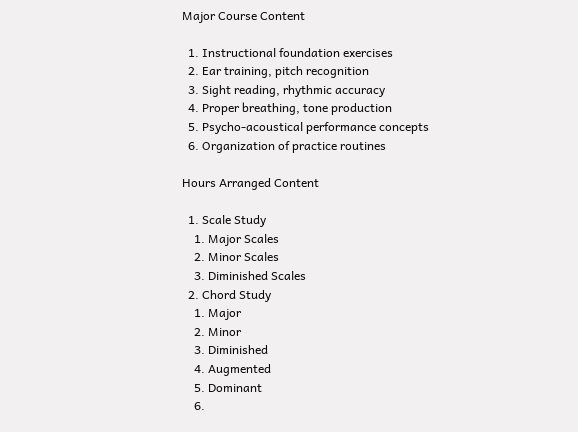Major Course Content

  1. Instructional foundation exercises
  2. Ear training, pitch recognition
  3. Sight reading, rhythmic accuracy
  4. Proper breathing, tone production
  5. Psycho-acoustical performance concepts
  6. Organization of practice routines

Hours Arranged Content

  1. Scale Study
    1. Major Scales
    2. Minor Scales
    3. Diminished Scales
  2. Chord Study
    1. Major
    2. Minor
    3. Diminished
    4. Augmented
    5. Dominant
    6.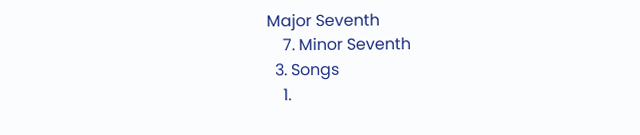Major Seventh
    7. Minor Seventh
  3. Songs
    1.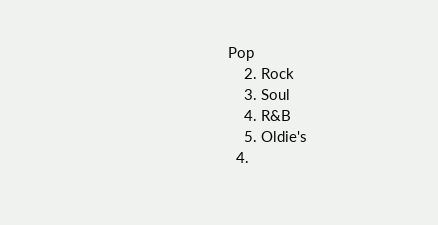Pop
    2. Rock
    3. Soul
    4. R&B
    5. Oldie's
  4.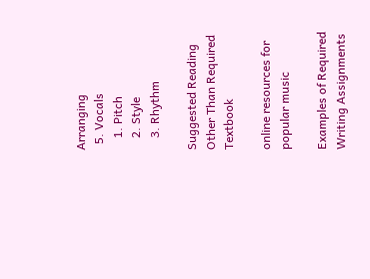Arranging
  5. Vocals
    1. Pitch
    2. Style
    3. Rhythm

Suggested Reading Other Than Required Textbook

online resources for popular music

Examples of Required Writing Assignments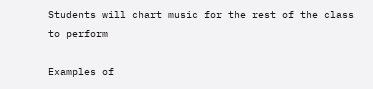Students will chart music for the rest of the class to perform

Examples of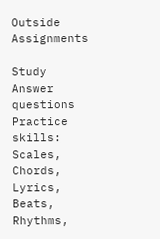Outside Assignments

Study Answer questions Practice skills: Scales, Chords, Lyrics, Beats, Rhythms,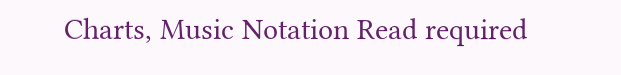Charts, Music Notation Read required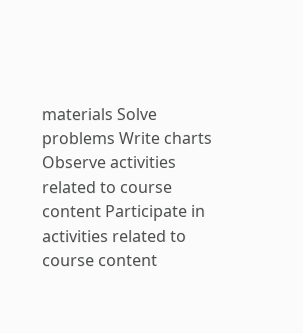materials Solve problems Write charts Observe activities related to course content Participate in activities related to course content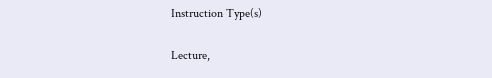Instruction Type(s)

Lecture,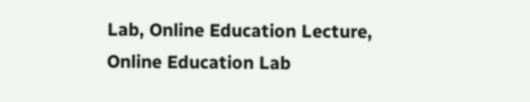Lab, Online Education Lecture, Online Education Lab